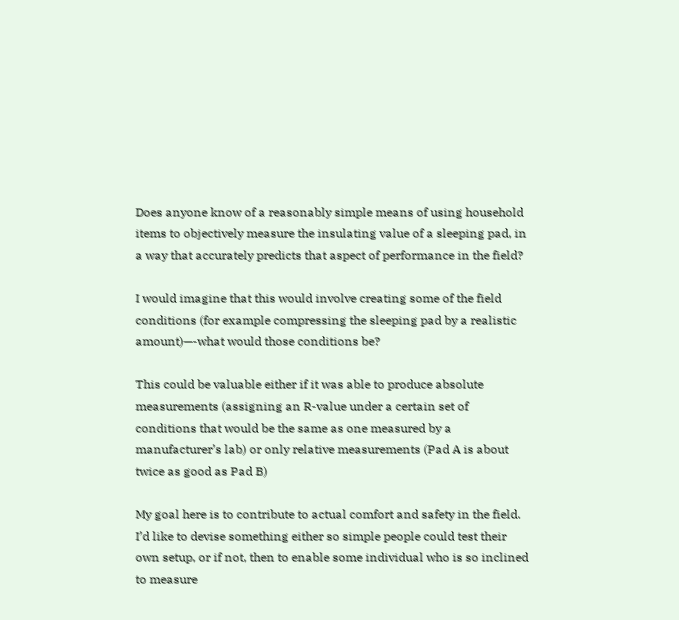Does anyone know of a reasonably simple means of using household items to objectively measure the insulating value of a sleeping pad, in a way that accurately predicts that aspect of performance in the field?

I would imagine that this would involve creating some of the field conditions (for example compressing the sleeping pad by a realistic amount)—-what would those conditions be?

This could be valuable either if it was able to produce absolute measurements (assigning an R-value under a certain set of conditions that would be the same as one measured by a manufacturer’s lab) or only relative measurements (Pad A is about twice as good as Pad B)

My goal here is to contribute to actual comfort and safety in the field. I’d like to devise something either so simple people could test their own setup, or if not, then to enable some individual who is so inclined to measure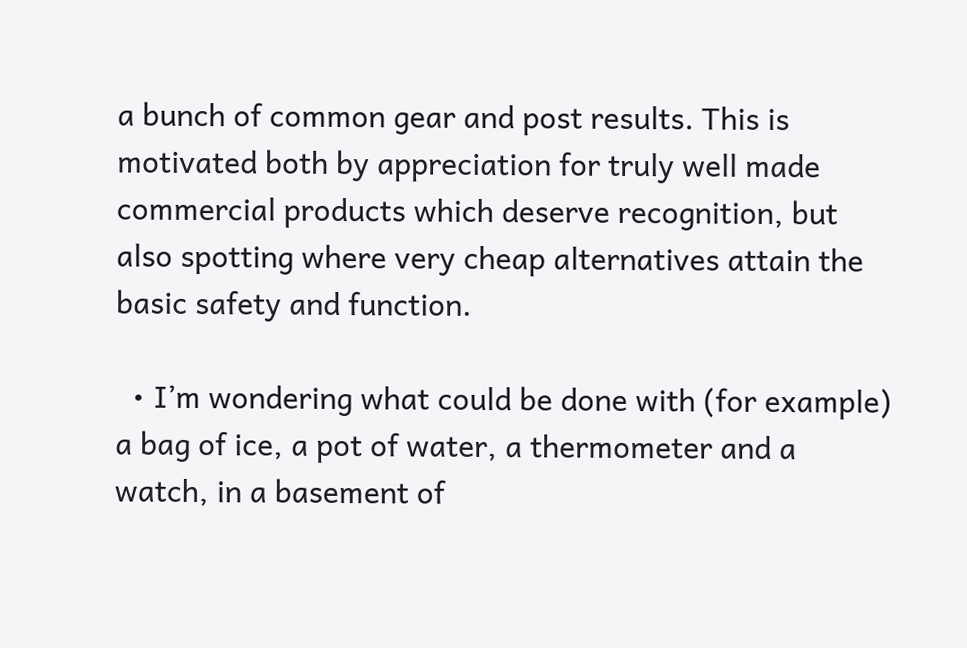a bunch of common gear and post results. This is motivated both by appreciation for truly well made commercial products which deserve recognition, but also spotting where very cheap alternatives attain the basic safety and function.

  • I’m wondering what could be done with (for example) a bag of ice, a pot of water, a thermometer and a watch, in a basement of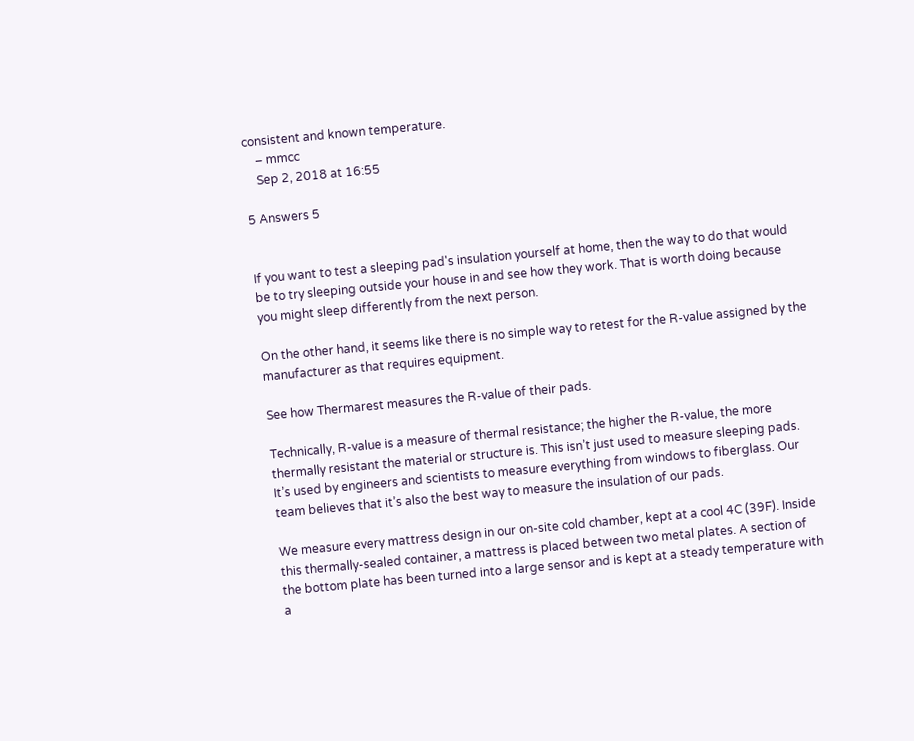consistent and known temperature.
    – mmcc
    Sep 2, 2018 at 16:55

5 Answers 5


If you want to test a sleeping pad's insulation yourself at home, then the way to do that would be to try sleeping outside your house in and see how they work. That is worth doing because you might sleep differently from the next person.

On the other hand, it seems like there is no simple way to retest for the R-value assigned by the manufacturer as that requires equipment.

See how Thermarest measures the R-value of their pads.

Technically, R-value is a measure of thermal resistance; the higher the R-value, the more thermally resistant the material or structure is. This isn’t just used to measure sleeping pads. It’s used by engineers and scientists to measure everything from windows to fiberglass. Our team believes that it’s also the best way to measure the insulation of our pads.

We measure every mattress design in our on-site cold chamber, kept at a cool 4C (39F). Inside this thermally-sealed container, a mattress is placed between two metal plates. A section of the bottom plate has been turned into a large sensor and is kept at a steady temperature with a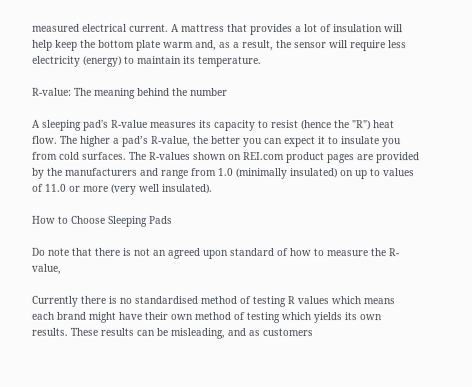measured electrical current. A mattress that provides a lot of insulation will help keep the bottom plate warm and, as a result, the sensor will require less electricity (energy) to maintain its temperature.

R-value: The meaning behind the number

A sleeping pad's R-value measures its capacity to resist (hence the "R") heat flow. The higher a pad’s R-value, the better you can expect it to insulate you from cold surfaces. The R-values shown on REI.com product pages are provided by the manufacturers and range from 1.0 (minimally insulated) on up to values of 11.0 or more (very well insulated).

How to Choose Sleeping Pads

Do note that there is not an agreed upon standard of how to measure the R-value,

Currently there is no standardised method of testing R values which means each brand might have their own method of testing which yields its own results. These results can be misleading, and as customers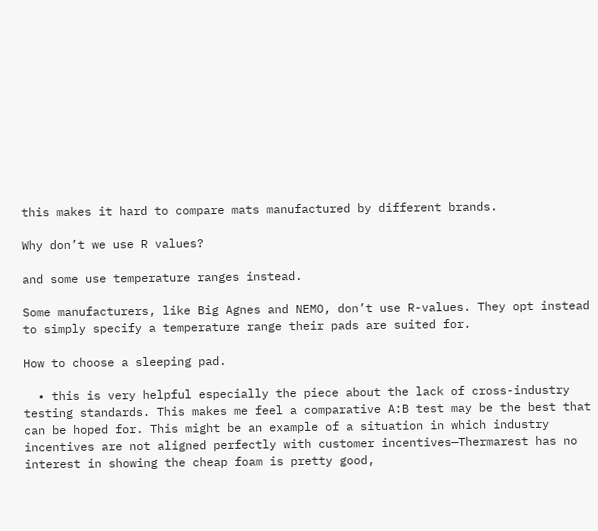this makes it hard to compare mats manufactured by different brands.

Why don’t we use R values?

and some use temperature ranges instead.

Some manufacturers, like Big Agnes and NEMO, don’t use R-values. They opt instead to simply specify a temperature range their pads are suited for.

How to choose a sleeping pad.

  • this is very helpful especially the piece about the lack of cross-industry testing standards. This makes me feel a comparative A:B test may be the best that can be hoped for. This might be an example of a situation in which industry incentives are not aligned perfectly with customer incentives—Thermarest has no interest in showing the cheap foam is pretty good,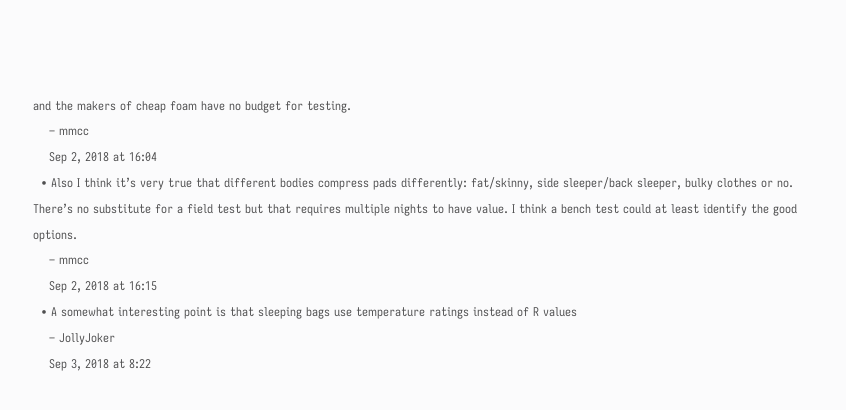and the makers of cheap foam have no budget for testing.
    – mmcc
    Sep 2, 2018 at 16:04
  • Also I think it’s very true that different bodies compress pads differently: fat/skinny, side sleeper/back sleeper, bulky clothes or no. There’s no substitute for a field test but that requires multiple nights to have value. I think a bench test could at least identify the good options.
    – mmcc
    Sep 2, 2018 at 16:15
  • A somewhat interesting point is that sleeping bags use temperature ratings instead of R values
    – JollyJoker
    Sep 3, 2018 at 8:22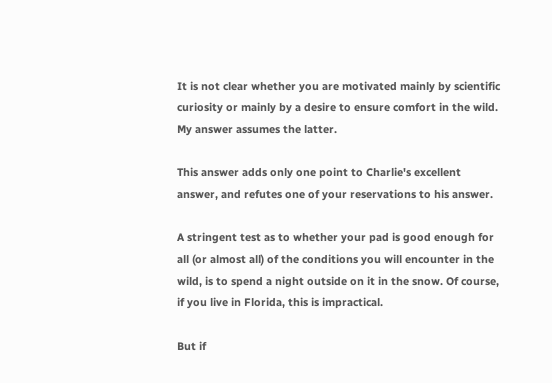It is not clear whether you are motivated mainly by scientific curiosity or mainly by a desire to ensure comfort in the wild. My answer assumes the latter.

This answer adds only one point to Charlie's excellent answer, and refutes one of your reservations to his answer.

A stringent test as to whether your pad is good enough for all (or almost all) of the conditions you will encounter in the wild, is to spend a night outside on it in the snow. Of course, if you live in Florida, this is impractical.

But if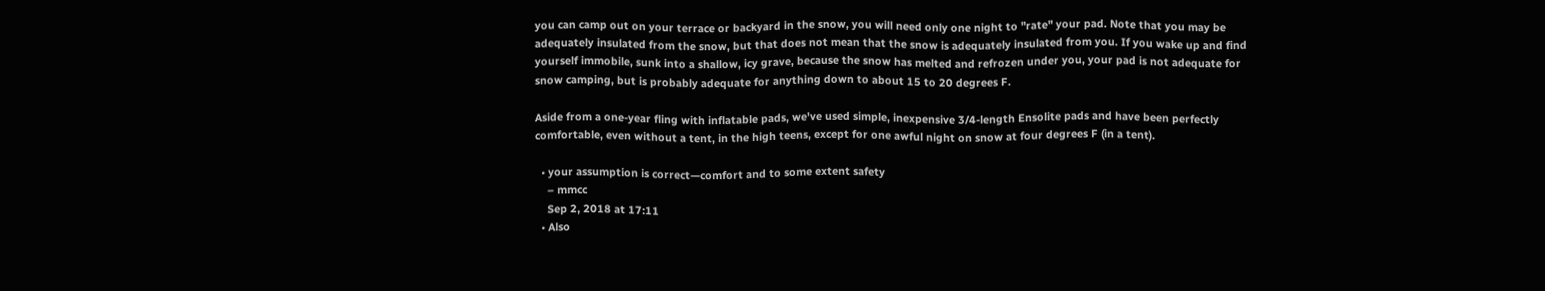you can camp out on your terrace or backyard in the snow, you will need only one night to "rate" your pad. Note that you may be adequately insulated from the snow, but that does not mean that the snow is adequately insulated from you. If you wake up and find yourself immobile, sunk into a shallow, icy grave, because the snow has melted and refrozen under you, your pad is not adequate for snow camping, but is probably adequate for anything down to about 15 to 20 degrees F.

Aside from a one-year fling with inflatable pads, we've used simple, inexpensive 3/4-length Ensolite pads and have been perfectly comfortable, even without a tent, in the high teens, except for one awful night on snow at four degrees F (in a tent).

  • your assumption is correct—comfort and to some extent safety
    – mmcc
    Sep 2, 2018 at 17:11
  • Also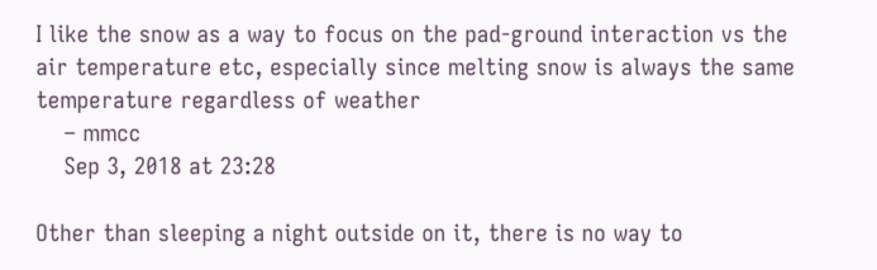I like the snow as a way to focus on the pad-ground interaction vs the air temperature etc, especially since melting snow is always the same temperature regardless of weather
    – mmcc
    Sep 3, 2018 at 23:28

Other than sleeping a night outside on it, there is no way to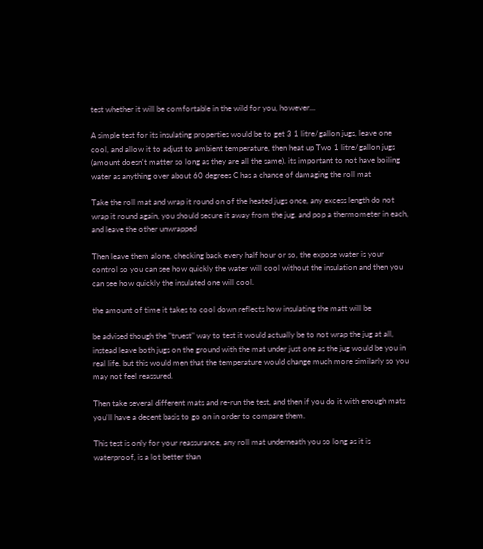test whether it will be comfortable in the wild for you, however...

A simple test for its insulating properties would be to get 3 1 litre/gallon jugs, leave one cool, and allow it to adjust to ambient temperature, then heat up Two 1 litre/gallon jugs (amount doesn't matter so long as they are all the same). its important to not have boiling water as anything over about 60 degrees C has a chance of damaging the roll mat

Take the roll mat and wrap it round on of the heated jugs once, any excess length do not wrap it round again, you should secure it away from the jug. and pop a thermometer in each, and leave the other unwrapped

Then leave them alone, checking back every half hour or so, the expose water is your control so you can see how quickly the water will cool without the insulation and then you can see how quickly the insulated one will cool.

the amount of time it takes to cool down reflects how insulating the matt will be

be advised though the "truest" way to test it would actually be to not wrap the jug at all, instead leave both jugs on the ground with the mat under just one as the jug would be you in real life. but this would men that the temperature would change much more similarly so you may not feel reassured.

Then take several different mats and re-run the test, and then if you do it with enough mats you'll have a decent basis to go on in order to compare them.

This test is only for your reassurance, any roll mat underneath you so long as it is waterproof, is a lot better than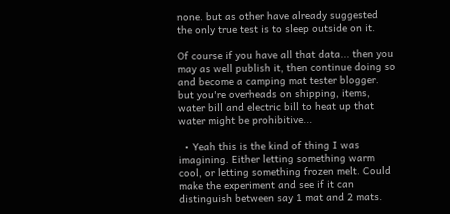none. but as other have already suggested the only true test is to sleep outside on it.

Of course if you have all that data... then you may as well publish it, then continue doing so and become a camping mat tester blogger. but you're overheads on shipping, items, water bill and electric bill to heat up that water might be prohibitive...

  • Yeah this is the kind of thing I was imagining. Either letting something warm cool, or letting something frozen melt. Could make the experiment and see if it can distinguish between say 1 mat and 2 mats.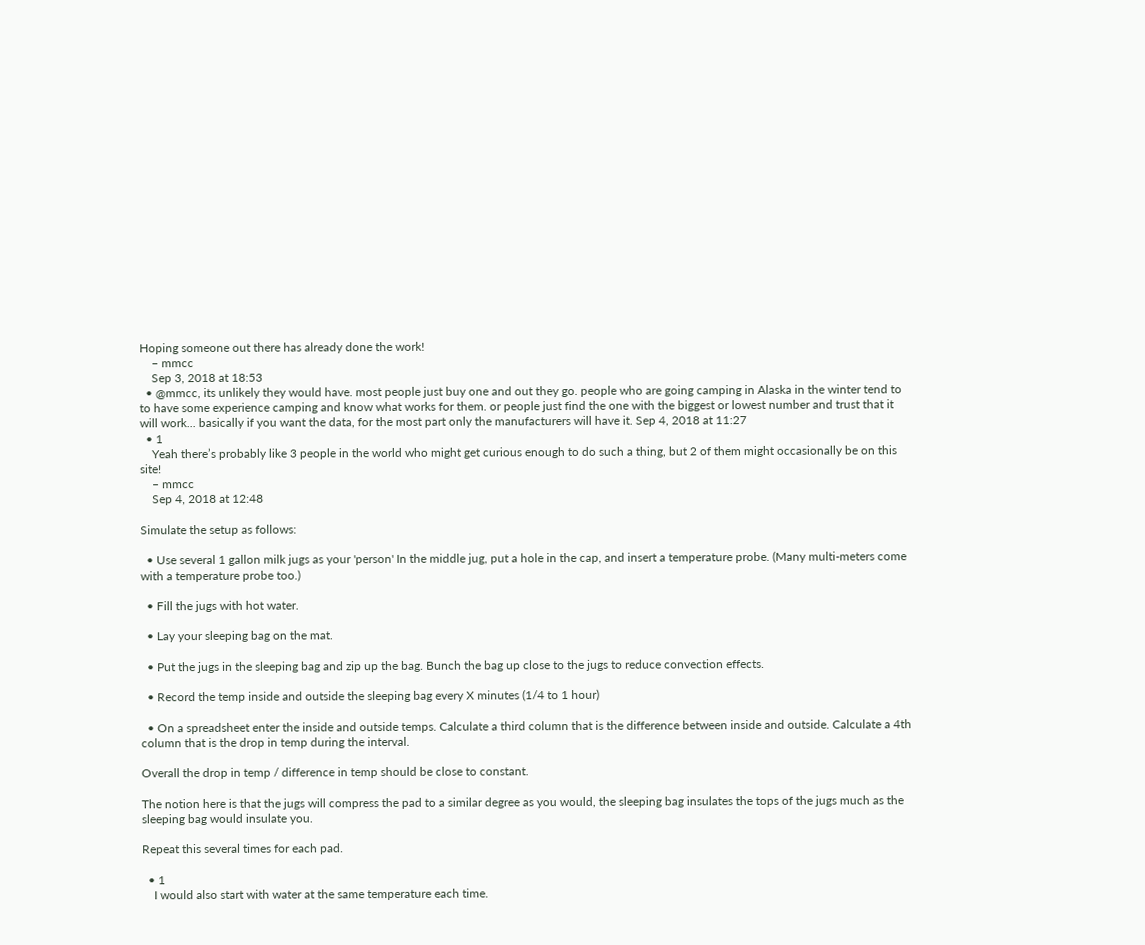Hoping someone out there has already done the work!
    – mmcc
    Sep 3, 2018 at 18:53
  • @mmcc, its unlikely they would have. most people just buy one and out they go. people who are going camping in Alaska in the winter tend to to have some experience camping and know what works for them. or people just find the one with the biggest or lowest number and trust that it will work... basically if you want the data, for the most part only the manufacturers will have it. Sep 4, 2018 at 11:27
  • 1
    Yeah there’s probably like 3 people in the world who might get curious enough to do such a thing, but 2 of them might occasionally be on this site!
    – mmcc
    Sep 4, 2018 at 12:48

Simulate the setup as follows:

  • Use several 1 gallon milk jugs as your 'person' In the middle jug, put a hole in the cap, and insert a temperature probe. (Many multi-meters come with a temperature probe too.)

  • Fill the jugs with hot water.

  • Lay your sleeping bag on the mat.

  • Put the jugs in the sleeping bag and zip up the bag. Bunch the bag up close to the jugs to reduce convection effects.

  • Record the temp inside and outside the sleeping bag every X minutes (1/4 to 1 hour)

  • On a spreadsheet enter the inside and outside temps. Calculate a third column that is the difference between inside and outside. Calculate a 4th column that is the drop in temp during the interval.

Overall the drop in temp / difference in temp should be close to constant.

The notion here is that the jugs will compress the pad to a similar degree as you would, the sleeping bag insulates the tops of the jugs much as the sleeping bag would insulate you.

Repeat this several times for each pad.

  • 1
    I would also start with water at the same temperature each time.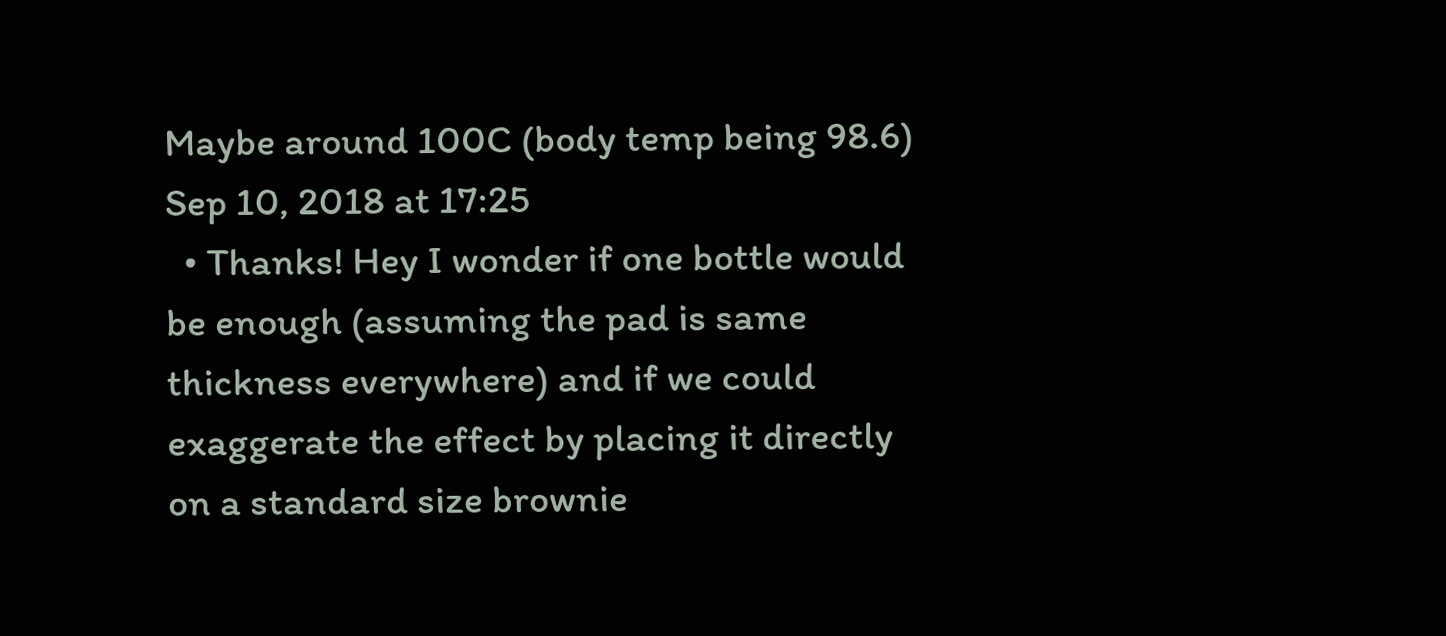Maybe around 100C (body temp being 98.6) Sep 10, 2018 at 17:25
  • Thanks! Hey I wonder if one bottle would be enough (assuming the pad is same thickness everywhere) and if we could exaggerate the effect by placing it directly on a standard size brownie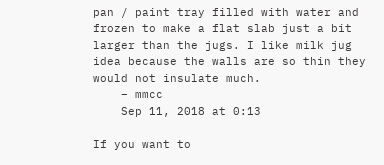pan / paint tray filled with water and frozen to make a flat slab just a bit larger than the jugs. I like milk jug idea because the walls are so thin they would not insulate much.
    – mmcc
    Sep 11, 2018 at 0:13

If you want to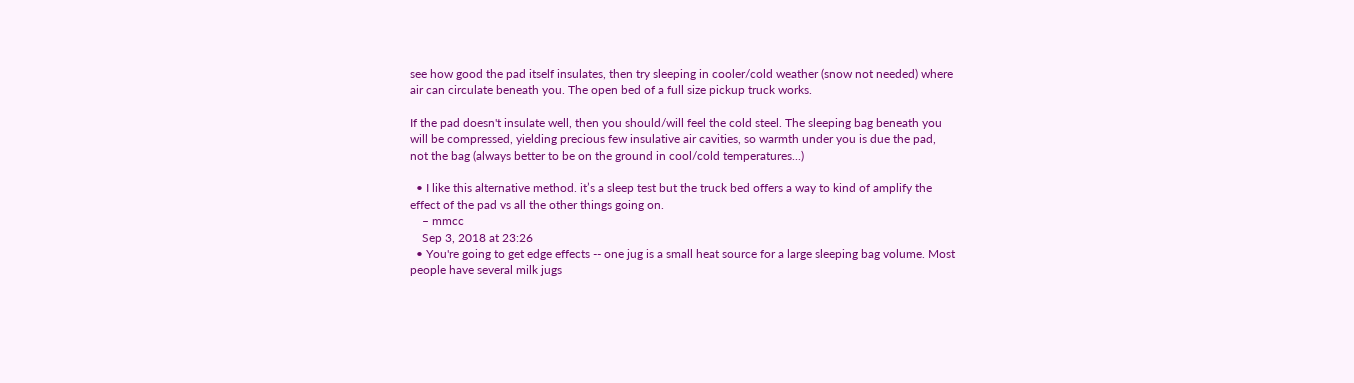see how good the pad itself insulates, then try sleeping in cooler/cold weather (snow not needed) where air can circulate beneath you. The open bed of a full size pickup truck works.

If the pad doesn't insulate well, then you should/will feel the cold steel. The sleeping bag beneath you will be compressed, yielding precious few insulative air cavities, so warmth under you is due the pad, not the bag (always better to be on the ground in cool/cold temperatures...)

  • I like this alternative method. it’s a sleep test but the truck bed offers a way to kind of amplify the effect of the pad vs all the other things going on.
    – mmcc
    Sep 3, 2018 at 23:26
  • You're going to get edge effects -- one jug is a small heat source for a large sleeping bag volume. Most people have several milk jugs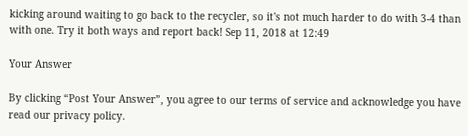kicking around waiting to go back to the recycler, so it's not much harder to do with 3-4 than with one. Try it both ways and report back! Sep 11, 2018 at 12:49

Your Answer

By clicking “Post Your Answer”, you agree to our terms of service and acknowledge you have read our privacy policy.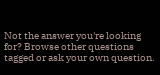Not the answer you're looking for? Browse other questions tagged or ask your own question.